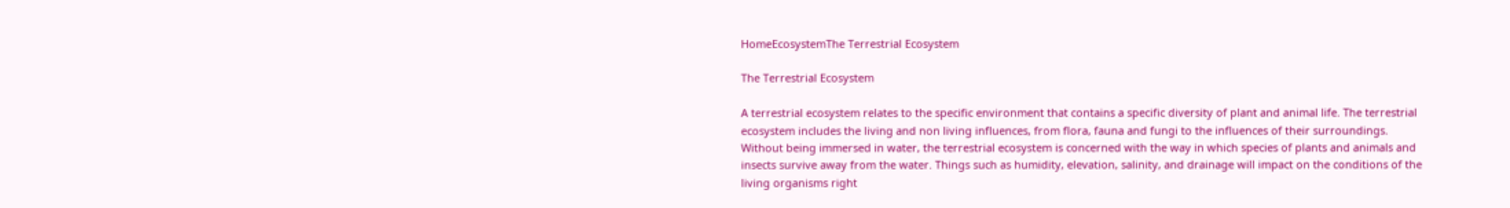HomeEcosystemThe Terrestrial Ecosystem

The Terrestrial Ecosystem

A terrestrial ecosystem relates to the specific environment that contains a specific diversity of plant and animal life. The terrestrial ecosystem includes the living and non living influences, from flora, fauna and fungi to the influences of their surroundings. Without being immersed in water, the terrestrial ecosystem is concerned with the way in which species of plants and animals and insects survive away from the water. Things such as humidity, elevation, salinity, and drainage will impact on the conditions of the living organisms right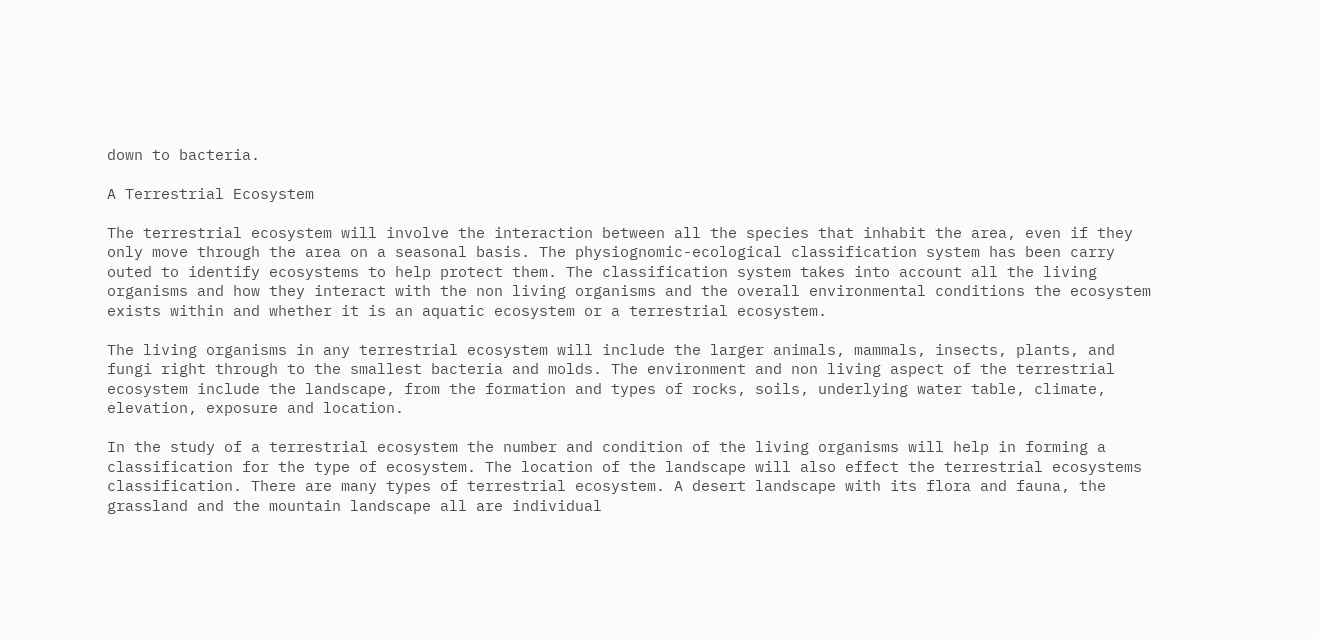down to bacteria.

A Terrestrial Ecosystem

The terrestrial ecosystem will involve the interaction between all the species that inhabit the area, even if they only move through the area on a seasonal basis. The physiognomic-ecological classification system has been carry outed to identify ecosystems to help protect them. The classification system takes into account all the living organisms and how they interact with the non living organisms and the overall environmental conditions the ecosystem exists within and whether it is an aquatic ecosystem or a terrestrial ecosystem.

The living organisms in any terrestrial ecosystem will include the larger animals, mammals, insects, plants, and fungi right through to the smallest bacteria and molds. The environment and non living aspect of the terrestrial ecosystem include the landscape, from the formation and types of rocks, soils, underlying water table, climate, elevation, exposure and location.

In the study of a terrestrial ecosystem the number and condition of the living organisms will help in forming a classification for the type of ecosystem. The location of the landscape will also effect the terrestrial ecosystems classification. There are many types of terrestrial ecosystem. A desert landscape with its flora and fauna, the grassland and the mountain landscape all are individual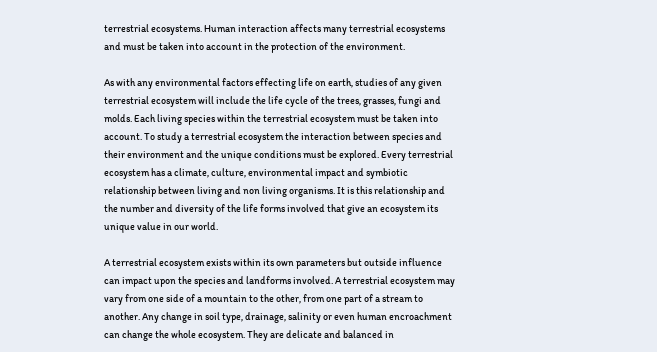terrestrial ecosystems. Human interaction affects many terrestrial ecosystems and must be taken into account in the protection of the environment.

As with any environmental factors effecting life on earth, studies of any given terrestrial ecosystem will include the life cycle of the trees, grasses, fungi and molds. Each living species within the terrestrial ecosystem must be taken into account. To study a terrestrial ecosystem the interaction between species and their environment and the unique conditions must be explored. Every terrestrial ecosystem has a climate, culture, environmental impact and symbiotic relationship between living and non living organisms. It is this relationship and the number and diversity of the life forms involved that give an ecosystem its unique value in our world.

A terrestrial ecosystem exists within its own parameters but outside influence can impact upon the species and landforms involved. A terrestrial ecosystem may vary from one side of a mountain to the other, from one part of a stream to another. Any change in soil type, drainage, salinity or even human encroachment can change the whole ecosystem. They are delicate and balanced in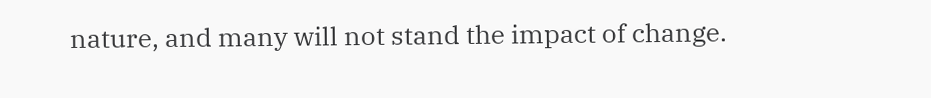nature, and many will not stand the impact of change.